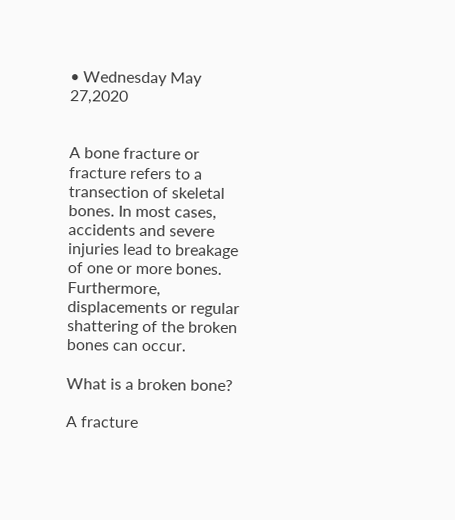• Wednesday May 27,2020


A bone fracture or fracture refers to a transection of skeletal bones. In most cases, accidents and severe injuries lead to breakage of one or more bones. Furthermore, displacements or regular shattering of the broken bones can occur.

What is a broken bone?

A fracture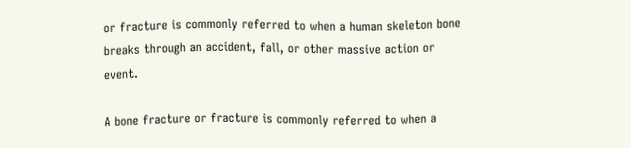or fracture is commonly referred to when a human skeleton bone breaks through an accident, fall, or other massive action or event.

A bone fracture or fracture is commonly referred to when a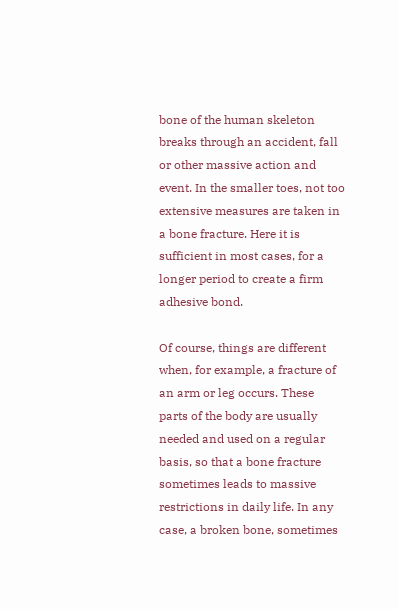bone of the human skeleton breaks through an accident, fall or other massive action and event. In the smaller toes, not too extensive measures are taken in a bone fracture. Here it is sufficient in most cases, for a longer period to create a firm adhesive bond.

Of course, things are different when, for example, a fracture of an arm or leg occurs. These parts of the body are usually needed and used on a regular basis, so that a bone fracture sometimes leads to massive restrictions in daily life. In any case, a broken bone, sometimes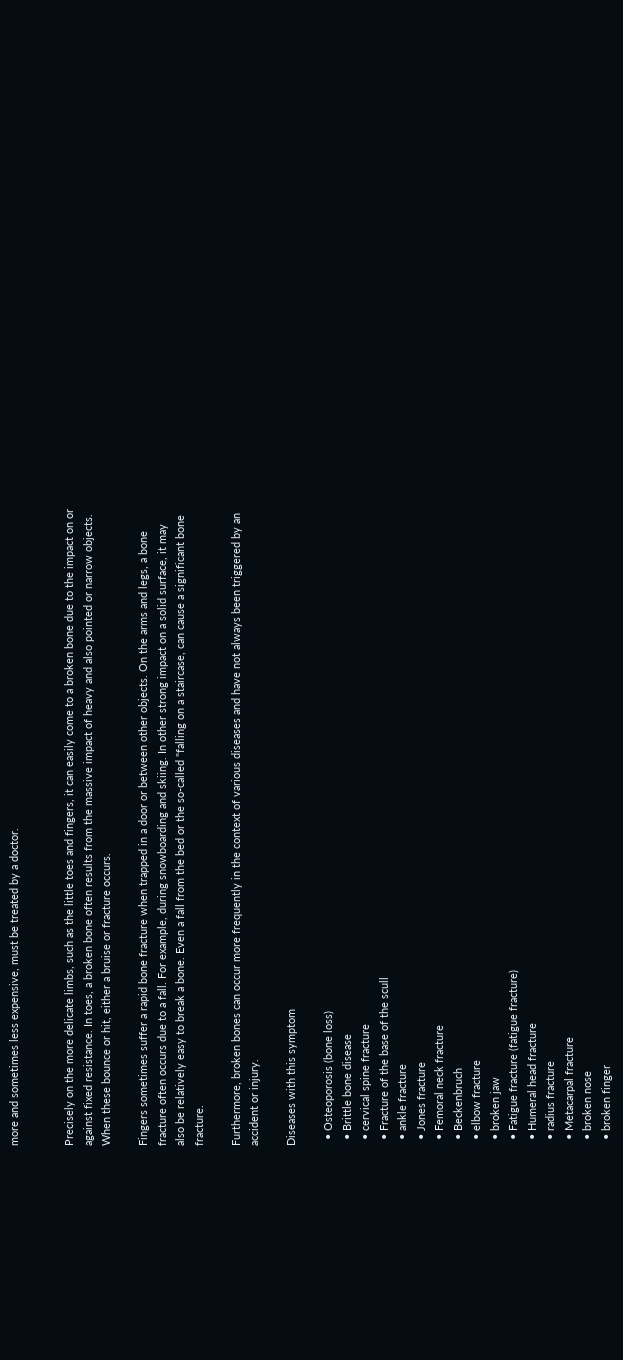more and sometimes less expensive, must be treated by a doctor.


Precisely on the more delicate limbs, such as the little toes and fingers, it can easily come to a broken bone due to the impact on or against fixed resistance. In toes, a broken bone often results from the massive impact of heavy and also pointed or narrow objects. When these bounce or hit, either a bruise or fracture occurs.

Fingers sometimes suffer a rapid bone fracture when trapped in a door or between other objects. On the arms and legs, a bone fracture often occurs due to a fall. For example, during snowboarding and skiing. In other strong impact on a solid surface, it may also be relatively easy to break a bone. Even a fall from the bed or the so-called "falling on a staircase, can cause a significant bone fracture.

Furthermore, broken bones can occur more frequently in the context of various diseases and have not always been triggered by an accident or injury.

Diseases with this symptom

  • Osteoporosis (bone loss)
  • Brittle bone disease
  • cervical spine fracture
  • Fracture of the base of the scull
  • ankle fracture
  • Jones fracture
  • Femoral neck fracture
  • Beckenbruch
  • elbow fracture
  • broken jaw
  • Fatigue fracture (fatigue fracture)
  • Humeral head fracture
  • radius fracture
  • Metacarpal fracture
  • broken nose
  • broken finger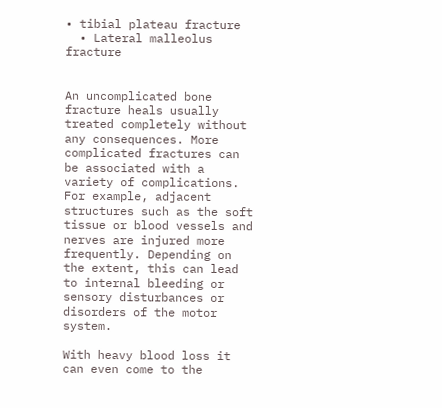• tibial plateau fracture
  • Lateral malleolus fracture


An uncomplicated bone fracture heals usually treated completely without any consequences. More complicated fractures can be associated with a variety of complications. For example, adjacent structures such as the soft tissue or blood vessels and nerves are injured more frequently. Depending on the extent, this can lead to internal bleeding or sensory disturbances or disorders of the motor system.

With heavy blood loss it can even come to the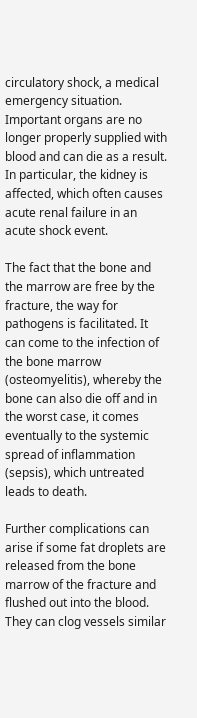circulatory shock, a medical emergency situation. Important organs are no longer properly supplied with blood and can die as a result. In particular, the kidney is affected, which often causes acute renal failure in an acute shock event.

The fact that the bone and the marrow are free by the fracture, the way for pathogens is facilitated. It can come to the infection of the bone marrow (osteomyelitis), whereby the bone can also die off and in the worst case, it comes eventually to the systemic spread of inflammation (sepsis), which untreated leads to death.

Further complications can arise if some fat droplets are released from the bone marrow of the fracture and flushed out into the blood. They can clog vessels similar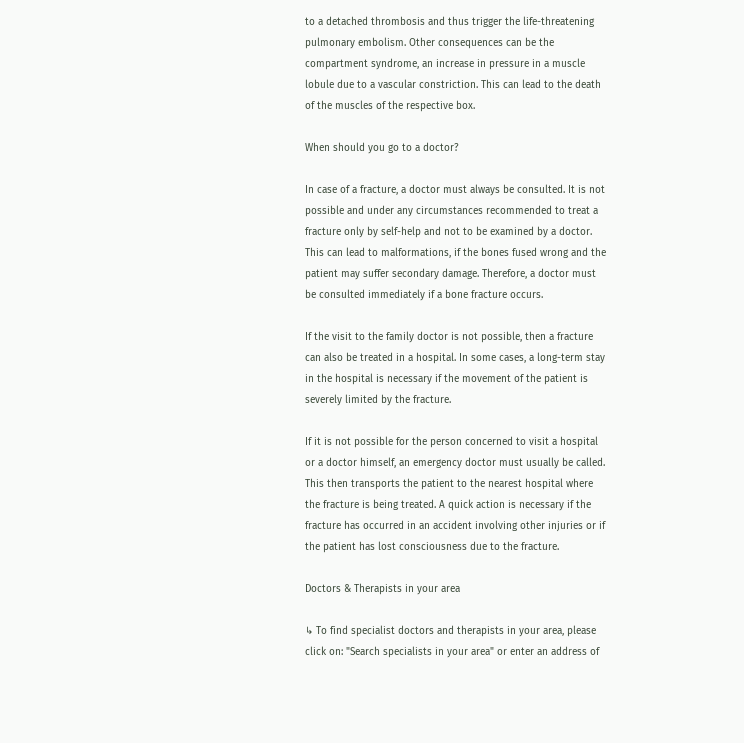to a detached thrombosis and thus trigger the life-threatening pulmonary embolism. Other consequences can be the compartment syndrome, an increase in pressure in a muscle lobule due to a vascular constriction. This can lead to the death of the muscles of the respective box.

When should you go to a doctor?

In case of a fracture, a doctor must always be consulted. It is not possible and under any circumstances recommended to treat a fracture only by self-help and not to be examined by a doctor. This can lead to malformations, if the bones fused wrong and the patient may suffer secondary damage. Therefore, a doctor must be consulted immediately if a bone fracture occurs.

If the visit to the family doctor is not possible, then a fracture can also be treated in a hospital. In some cases, a long-term stay in the hospital is necessary if the movement of the patient is severely limited by the fracture.

If it is not possible for the person concerned to visit a hospital or a doctor himself, an emergency doctor must usually be called. This then transports the patient to the nearest hospital where the fracture is being treated. A quick action is necessary if the fracture has occurred in an accident involving other injuries or if the patient has lost consciousness due to the fracture.

Doctors & Therapists in your area

↳ To find specialist doctors and therapists in your area, please click on: "Search specialists in your area" or enter an address of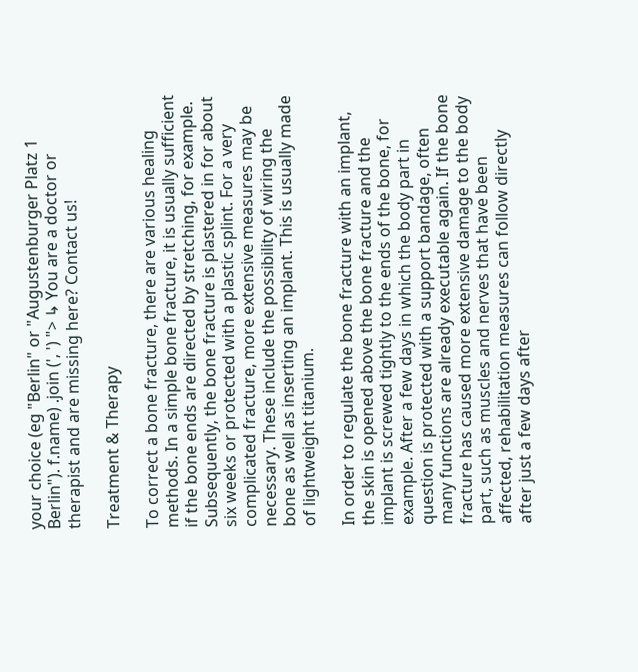your choice (eg "Berlin" or "Augustenburger Platz 1 Berlin"). f.name) .join (', ') "> ↳ You are a doctor or therapist and are missing here? Contact us!

Treatment & Therapy

To correct a bone fracture, there are various healing methods. In a simple bone fracture, it is usually sufficient if the bone ends are directed by stretching, for example. Subsequently, the bone fracture is plastered in for about six weeks or protected with a plastic splint. For a very complicated fracture, more extensive measures may be necessary. These include the possibility of wiring the bone as well as inserting an implant. This is usually made of lightweight titanium.

In order to regulate the bone fracture with an implant, the skin is opened above the bone fracture and the implant is screwed tightly to the ends of the bone, for example. After a few days in which the body part in question is protected with a support bandage, often many functions are already executable again. If the bone fracture has caused more extensive damage to the body part, such as muscles and nerves that have been affected, rehabilitation measures can follow directly after just a few days after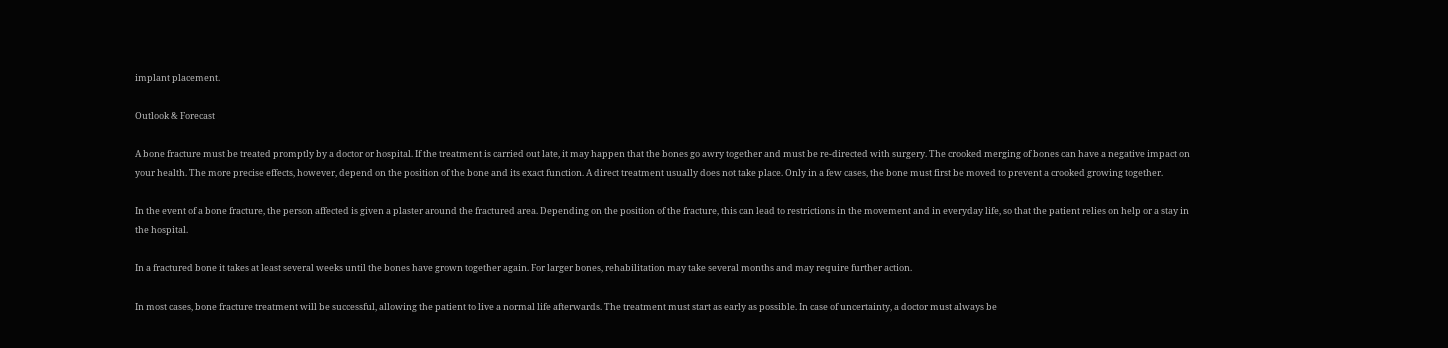implant placement.

Outlook & Forecast

A bone fracture must be treated promptly by a doctor or hospital. If the treatment is carried out late, it may happen that the bones go awry together and must be re-directed with surgery. The crooked merging of bones can have a negative impact on your health. The more precise effects, however, depend on the position of the bone and its exact function. A direct treatment usually does not take place. Only in a few cases, the bone must first be moved to prevent a crooked growing together.

In the event of a bone fracture, the person affected is given a plaster around the fractured area. Depending on the position of the fracture, this can lead to restrictions in the movement and in everyday life, so that the patient relies on help or a stay in the hospital.

In a fractured bone it takes at least several weeks until the bones have grown together again. For larger bones, rehabilitation may take several months and may require further action.

In most cases, bone fracture treatment will be successful, allowing the patient to live a normal life afterwards. The treatment must start as early as possible. In case of uncertainty, a doctor must always be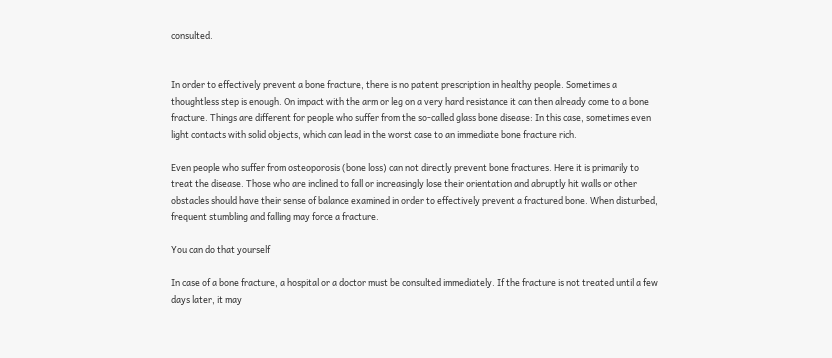consulted.


In order to effectively prevent a bone fracture, there is no patent prescription in healthy people. Sometimes a thoughtless step is enough. On impact with the arm or leg on a very hard resistance it can then already come to a bone fracture. Things are different for people who suffer from the so-called glass bone disease: In this case, sometimes even light contacts with solid objects, which can lead in the worst case to an immediate bone fracture rich.

Even people who suffer from osteoporosis (bone loss) can not directly prevent bone fractures. Here it is primarily to treat the disease. Those who are inclined to fall or increasingly lose their orientation and abruptly hit walls or other obstacles should have their sense of balance examined in order to effectively prevent a fractured bone. When disturbed, frequent stumbling and falling may force a fracture.

You can do that yourself

In case of a bone fracture, a hospital or a doctor must be consulted immediately. If the fracture is not treated until a few days later, it may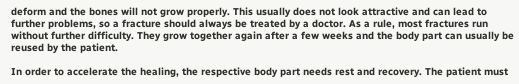deform and the bones will not grow properly. This usually does not look attractive and can lead to further problems, so a fracture should always be treated by a doctor. As a rule, most fractures run without further difficulty. They grow together again after a few weeks and the body part can usually be reused by the patient.

In order to accelerate the healing, the respective body part needs rest and recovery. The patient must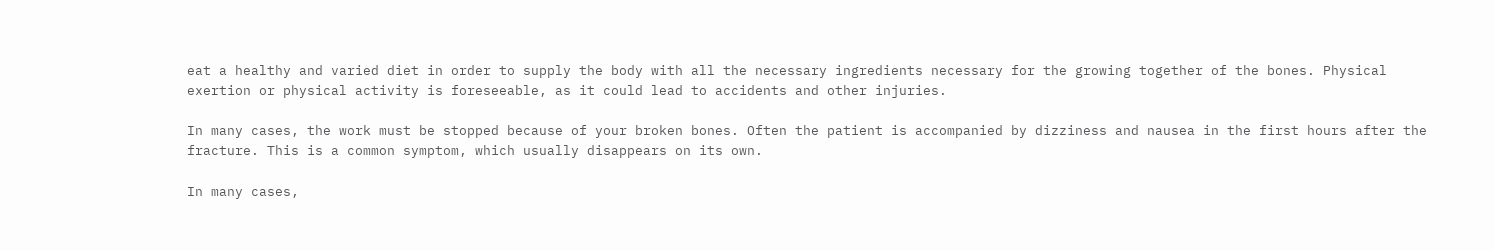eat a healthy and varied diet in order to supply the body with all the necessary ingredients necessary for the growing together of the bones. Physical exertion or physical activity is foreseeable, as it could lead to accidents and other injuries.

In many cases, the work must be stopped because of your broken bones. Often the patient is accompanied by dizziness and nausea in the first hours after the fracture. This is a common symptom, which usually disappears on its own.

In many cases,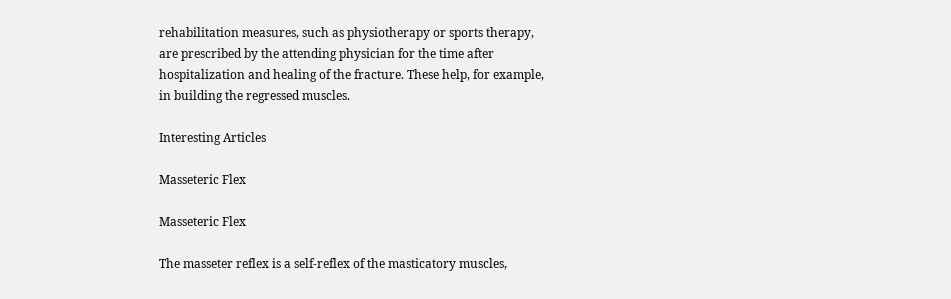rehabilitation measures, such as physiotherapy or sports therapy, are prescribed by the attending physician for the time after hospitalization and healing of the fracture. These help, for example, in building the regressed muscles.

Interesting Articles

Masseteric Flex

Masseteric Flex

The masseter reflex is a self-reflex of the masticatory muscles,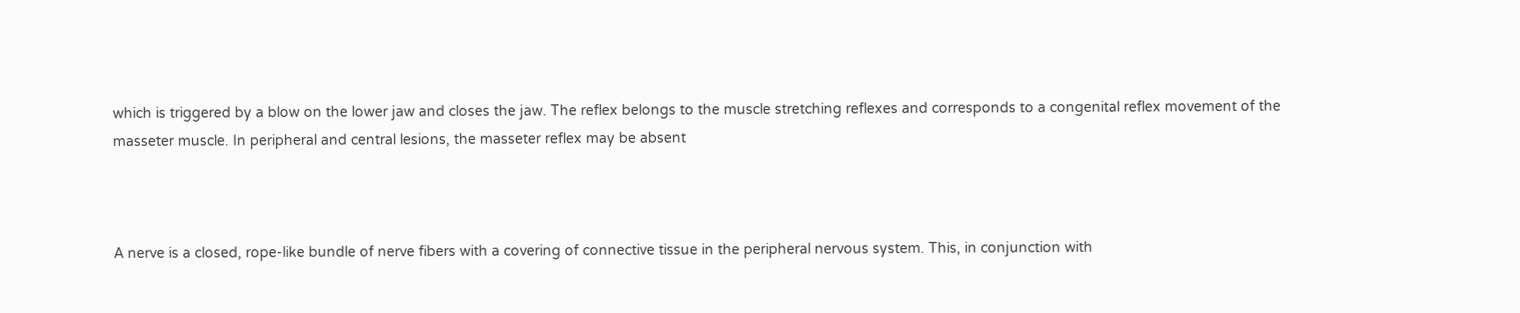which is triggered by a blow on the lower jaw and closes the jaw. The reflex belongs to the muscle stretching reflexes and corresponds to a congenital reflex movement of the masseter muscle. In peripheral and central lesions, the masseter reflex may be absent



A nerve is a closed, rope-like bundle of nerve fibers with a covering of connective tissue in the peripheral nervous system. This, in conjunction with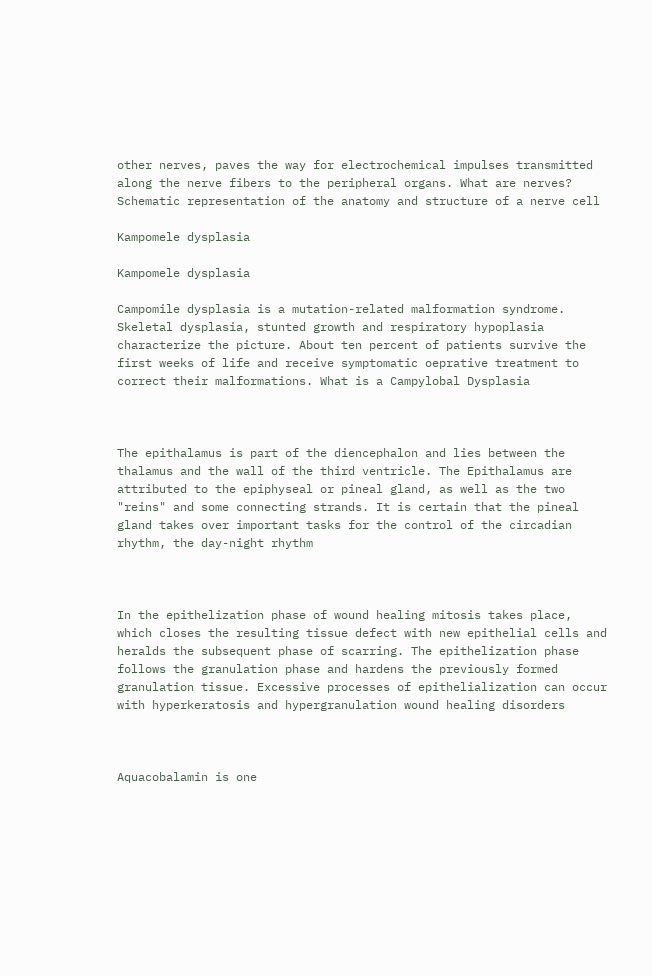other nerves, paves the way for electrochemical impulses transmitted along the nerve fibers to the peripheral organs. What are nerves? Schematic representation of the anatomy and structure of a nerve cell

Kampomele dysplasia

Kampomele dysplasia

Campomile dysplasia is a mutation-related malformation syndrome. Skeletal dysplasia, stunted growth and respiratory hypoplasia characterize the picture. About ten percent of patients survive the first weeks of life and receive symptomatic oeprative treatment to correct their malformations. What is a Campylobal Dysplasia



The epithalamus is part of the diencephalon and lies between the thalamus and the wall of the third ventricle. The Epithalamus are attributed to the epiphyseal or pineal gland, as well as the two "reins" and some connecting strands. It is certain that the pineal gland takes over important tasks for the control of the circadian rhythm, the day-night rhythm



In the epithelization phase of wound healing mitosis takes place, which closes the resulting tissue defect with new epithelial cells and heralds the subsequent phase of scarring. The epithelization phase follows the granulation phase and hardens the previously formed granulation tissue. Excessive processes of epithelialization can occur with hyperkeratosis and hypergranulation wound healing disorders



Aquacobalamin is one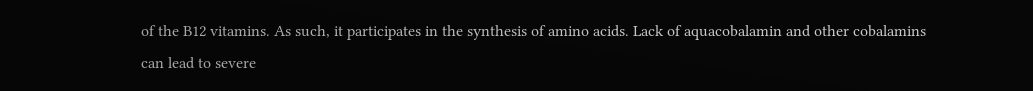of the B12 vitamins. As such, it participates in the synthesis of amino acids. Lack of aquacobalamin and other cobalamins can lead to severe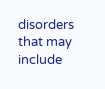disorders that may include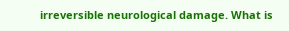irreversible neurological damage. What is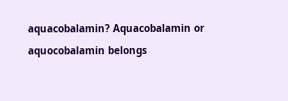aquacobalamin? Aquacobalamin or aquocobalamin belongs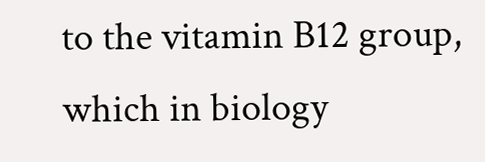to the vitamin B12 group, which in biology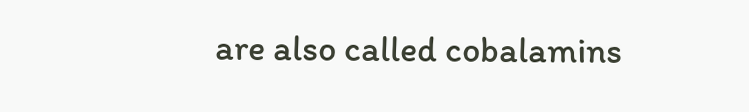are also called cobalamins